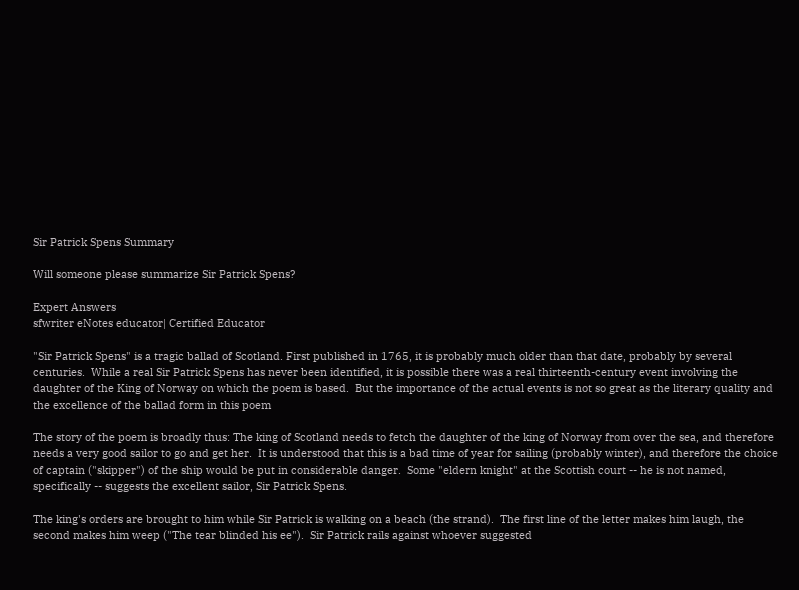Sir Patrick Spens Summary

Will someone please summarize Sir Patrick Spens?

Expert Answers
sfwriter eNotes educator| Certified Educator

"Sir Patrick Spens" is a tragic ballad of Scotland. First published in 1765, it is probably much older than that date, probably by several centuries.  While a real Sir Patrick Spens has never been identified, it is possible there was a real thirteenth-century event involving the daughter of the King of Norway on which the poem is based.  But the importance of the actual events is not so great as the literary quality and the excellence of the ballad form in this poem

The story of the poem is broadly thus: The king of Scotland needs to fetch the daughter of the king of Norway from over the sea, and therefore needs a very good sailor to go and get her.  It is understood that this is a bad time of year for sailing (probably winter), and therefore the choice of captain ("skipper") of the ship would be put in considerable danger.  Some "eldern knight" at the Scottish court -- he is not named, specifically -- suggests the excellent sailor, Sir Patrick Spens.

The king's orders are brought to him while Sir Patrick is walking on a beach (the strand).  The first line of the letter makes him laugh, the second makes him weep ("The tear blinded his ee").  Sir Patrick rails against whoever suggested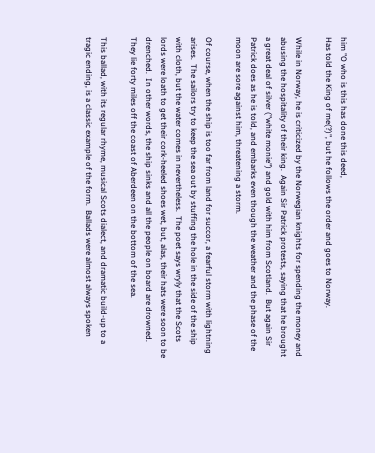him "O who is this has done this deed,
Has told the King of me(?)", but he follows the order and goes to Norway.

While in Norway, he is criticized by the Norwegian knights for spending the money and abusing the hospitality of their king.  Again Sir Patrick protests, saying that he brought a great deal of silver ("white monie") and gold with him from Scotland.  But again Sir Patrick does as he is told, and embarks even though the weather and the phase of the moon are sore against him, threatening a storm.

Of course, when the ship is too far from land for succor, a fearful storm with lightning arises.  The sailors try to keep the sea out by stuffing the hole in the side of the ship with cloth, but the water comes in nevertheless.  The poet says wryly that the Scots lords were loath to get their cork-heeled shoes wet, but, alas, their hats were soon to be drenched.  In other words, the ship sinks and all the people on board are drowned.  They lie forty miles off the coast of Aberdeen on the bottom of the sea.

This ballad, with its regular rhyme, musical Scots dialect, and dramatic build-up to a tragic ending, is a classic example of the form.  Ballads were almost always spoken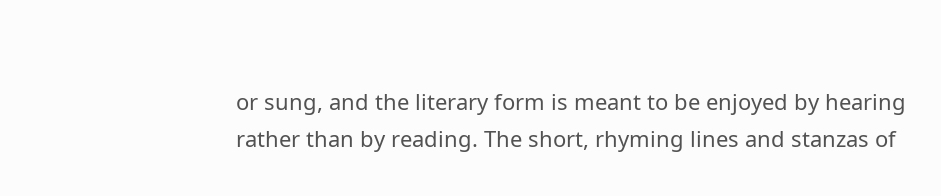or sung, and the literary form is meant to be enjoyed by hearing rather than by reading. The short, rhyming lines and stanzas of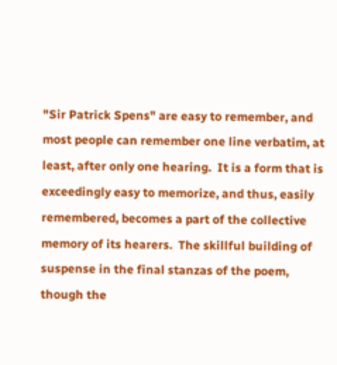"Sir Patrick Spens" are easy to remember, and most people can remember one line verbatim, at least, after only one hearing.  It is a form that is exceedingly easy to memorize, and thus, easily remembered, becomes a part of the collective memory of its hearers.  The skillful building of suspense in the final stanzas of the poem, though the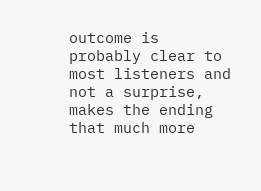outcome is probably clear to most listeners and not a surprise, makes the ending that much more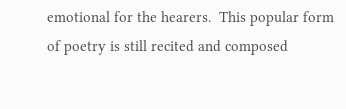emotional for the hearers.  This popular form of poetry is still recited and composed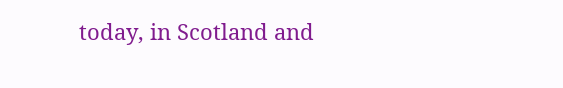today, in Scotland and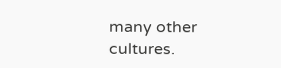many other cultures.